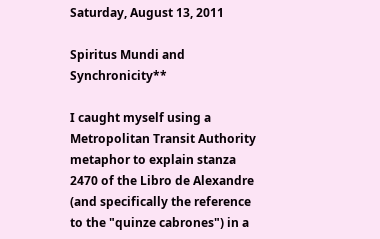Saturday, August 13, 2011

Spiritus Mundi and Synchronicity**

I caught myself using a Metropolitan Transit Authority metaphor to explain stanza 2470 of the Libro de Alexandre (and specifically the reference to the "quinze cabrones") in a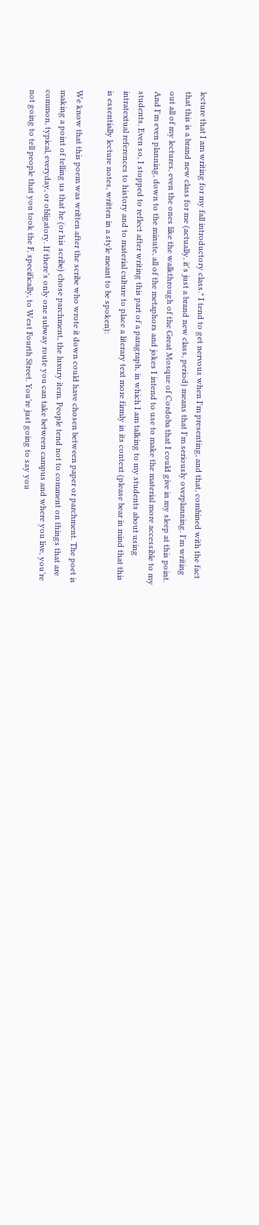lecture that I am writing for my fall introductory class.* I tend to get nervous when I'm presenting, and that, combined with the fact that this is a brand new class for me (actually, it's just a brand new class, period) means that I'm seriously overplanning. I'm writing out all of my lectures, even the ones like the walkthrough of the Great Mosque of Cordoba that I could give in my sleep at this point. And I'm even planning, down to the minute, all of the metaphors and jokes I intend to use to make the material more accessible to my students. Even so, I stopped to reflect after writing this part of a paragraph, in which I am talking to my students about using intratextual references to history and to material culture to place a literary text more firmly in its context (please bear in mind that this is essentially lecture notes, written in a style meant to be spoken):

We know that this poem was written after the scribe who wrote it down could have chosen between paper or parchment. The poet is making a point of telling us that he (or his scribe) chose parchment, the luxury item. People tend not to comment on things that are common, typical, everyday, or obligatory. If there’s only one subway route you can take between campus and where you live, you’re not going to tell people that you took the F, specifically, to West Fourth Street. You’re just going to say you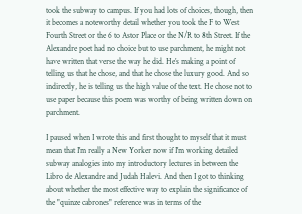took the subway to campus. If you had lots of choices, though, then it becomes a noteworthy detail whether you took the F to West Fourth Street or the 6 to Astor Place or the N/R to 8th Street. If the Alexandre poet had no choice but to use parchment, he might not have written that verse the way he did. He’s making a point of telling us that he chose, and that he chose the luxury good. And so indirectly, he is telling us the high value of the text. He chose not to use paper because this poem was worthy of being written down on parchment.

I paused when I wrote this and first thought to myself that it must mean that I'm really a New Yorker now if I'm working detailed subway analogies into my introductory lectures in between the Libro de Alexandre and Judah Halevi. And then I got to thinking about whether the most effective way to explain the significance of the "quinze cabrones" reference was in terms of the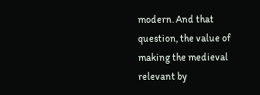modern. And that question, the value of making the medieval relevant by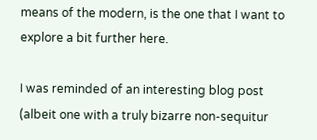means of the modern, is the one that I want to explore a bit further here.

I was reminded of an interesting blog post (albeit one with a truly bizarre non-sequitur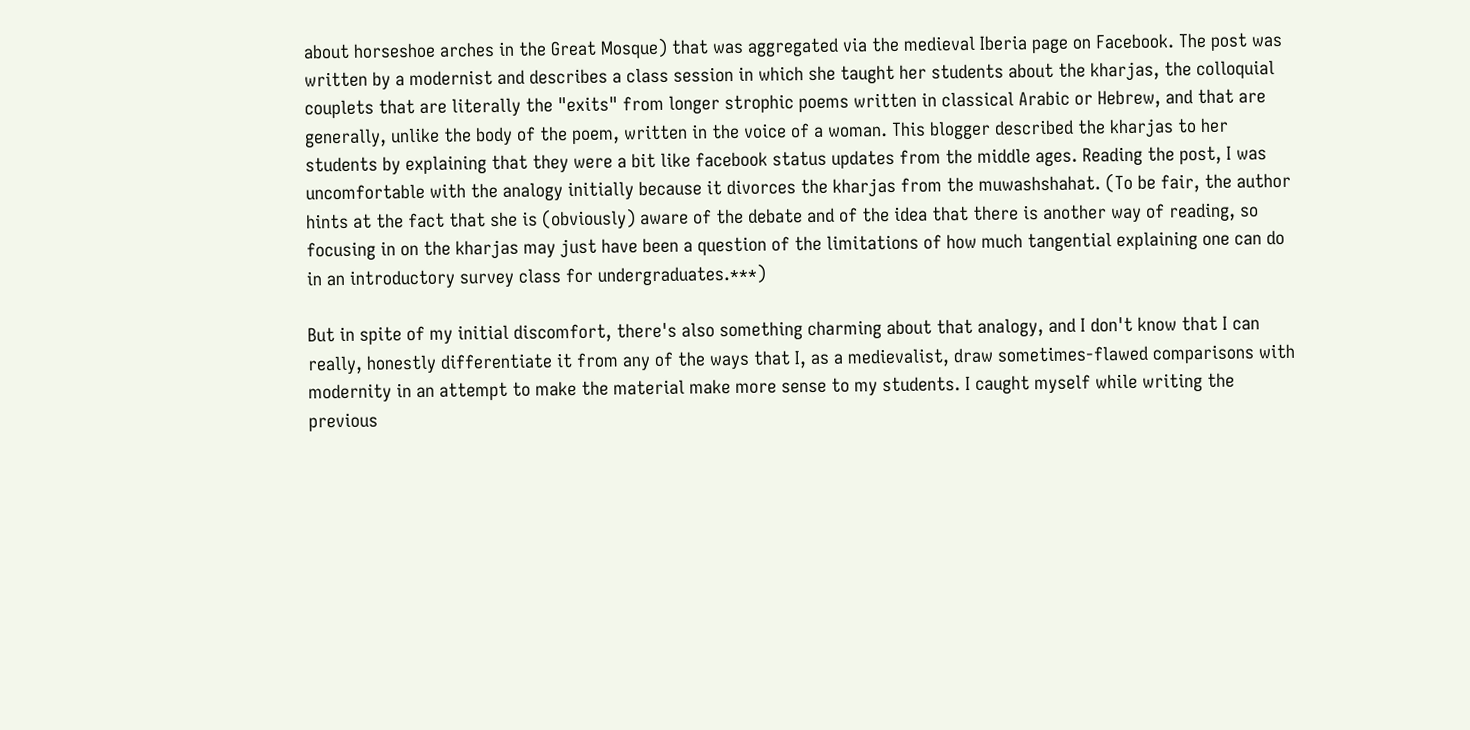about horseshoe arches in the Great Mosque) that was aggregated via the medieval Iberia page on Facebook. The post was written by a modernist and describes a class session in which she taught her students about the kharjas, the colloquial couplets that are literally the "exits" from longer strophic poems written in classical Arabic or Hebrew, and that are generally, unlike the body of the poem, written in the voice of a woman. This blogger described the kharjas to her students by explaining that they were a bit like facebook status updates from the middle ages. Reading the post, I was uncomfortable with the analogy initially because it divorces the kharjas from the muwashshahat. (To be fair, the author hints at the fact that she is (obviously) aware of the debate and of the idea that there is another way of reading, so focusing in on the kharjas may just have been a question of the limitations of how much tangential explaining one can do in an introductory survey class for undergraduates.***)

But in spite of my initial discomfort, there's also something charming about that analogy, and I don't know that I can really, honestly differentiate it from any of the ways that I, as a medievalist, draw sometimes-flawed comparisons with modernity in an attempt to make the material make more sense to my students. I caught myself while writing the previous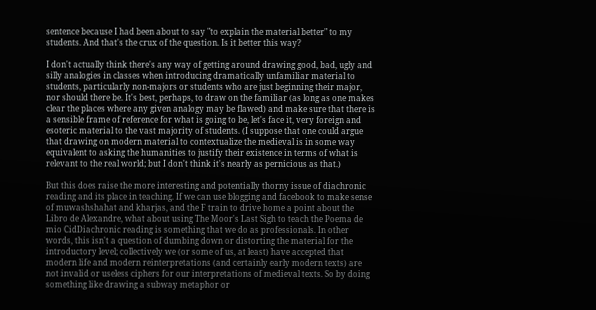sentence because I had been about to say "to explain the material better" to my students. And that's the crux of the question. Is it better this way?

I don't actually think there's any way of getting around drawing good, bad, ugly and silly analogies in classes when introducing dramatically unfamiliar material to students, particularly non-majors or students who are just beginning their major, nor should there be. It's best, perhaps, to draw on the familiar (as long as one makes clear the places where any given analogy may be flawed) and make sure that there is a sensible frame of reference for what is going to be, let's face it, very foreign and esoteric material to the vast majority of students. (I suppose that one could argue that drawing on modern material to contextualize the medieval is in some way equivalent to asking the humanities to justify their existence in terms of what is relevant to the real world; but I don't think it's nearly as pernicious as that.)

But this does raise the more interesting and potentially thorny issue of diachronic reading and its place in teaching. If we can use blogging and facebook to make sense of muwashshahat and kharjas, and the F train to drive home a point about the Libro de Alexandre, what about using The Moor's Last Sigh to teach the Poema de mio CidDiachronic reading is something that we do as professionals. In other words, this isn't a question of dumbing down or distorting the material for the introductory level; collectively we (or some of us, at least) have accepted that modern life and modern reinterpretations (and certainly early modern texts) are not invalid or useless ciphers for our interpretations of medieval texts. So by doing something like drawing a subway metaphor or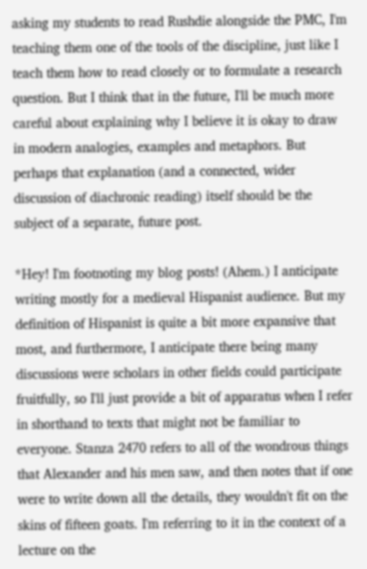asking my students to read Rushdie alongside the PMC, I'm teaching them one of the tools of the discipline, just like I teach them how to read closely or to formulate a research question. But I think that in the future, I'll be much more careful about explaining why I believe it is okay to draw in modern analogies, examples and metaphors. But perhaps that explanation (and a connected, wider discussion of diachronic reading) itself should be the subject of a separate, future post.

*Hey! I'm footnoting my blog posts! (Ahem.) I anticipate writing mostly for a medieval Hispanist audience. But my definition of Hispanist is quite a bit more expansive that most, and furthermore, I anticipate there being many discussions were scholars in other fields could participate fruitfully, so I'll just provide a bit of apparatus when I refer in shorthand to texts that might not be familiar to everyone. Stanza 2470 refers to all of the wondrous things that Alexander and his men saw, and then notes that if one were to write down all the details, they wouldn't fit on the skins of fifteen goats. I'm referring to it in the context of a lecture on the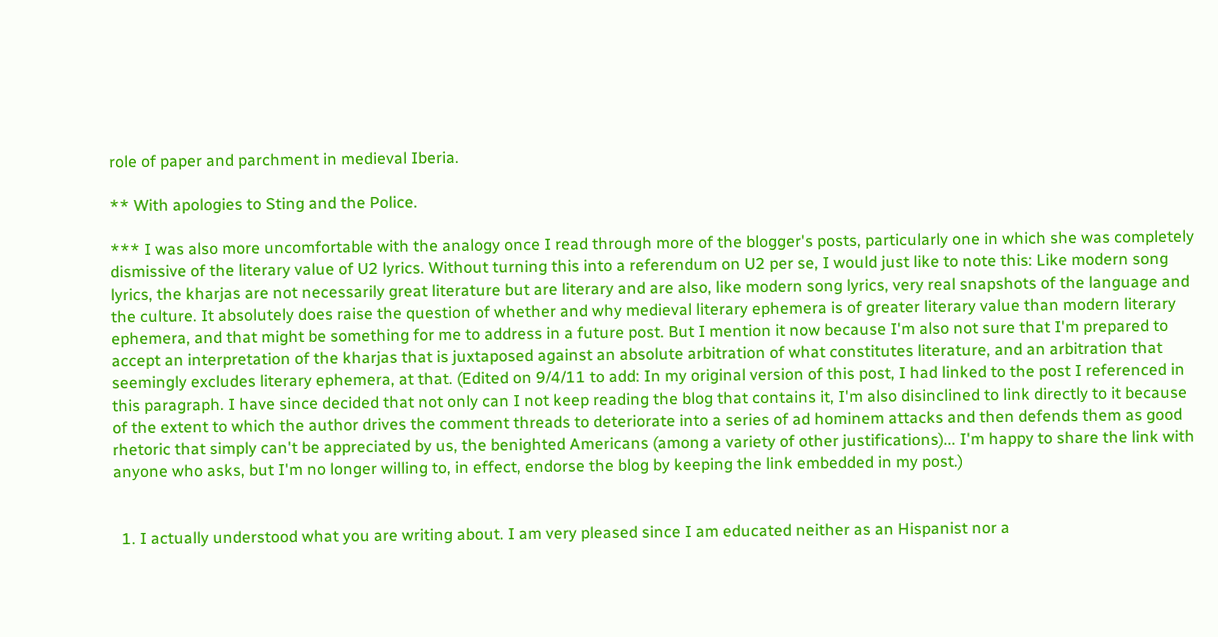role of paper and parchment in medieval Iberia.

** With apologies to Sting and the Police.

*** I was also more uncomfortable with the analogy once I read through more of the blogger's posts, particularly one in which she was completely dismissive of the literary value of U2 lyrics. Without turning this into a referendum on U2 per se, I would just like to note this: Like modern song lyrics, the kharjas are not necessarily great literature but are literary and are also, like modern song lyrics, very real snapshots of the language and the culture. It absolutely does raise the question of whether and why medieval literary ephemera is of greater literary value than modern literary ephemera, and that might be something for me to address in a future post. But I mention it now because I'm also not sure that I'm prepared to accept an interpretation of the kharjas that is juxtaposed against an absolute arbitration of what constitutes literature, and an arbitration that seemingly excludes literary ephemera, at that. (Edited on 9/4/11 to add: In my original version of this post, I had linked to the post I referenced in this paragraph. I have since decided that not only can I not keep reading the blog that contains it, I'm also disinclined to link directly to it because of the extent to which the author drives the comment threads to deteriorate into a series of ad hominem attacks and then defends them as good rhetoric that simply can't be appreciated by us, the benighted Americans (among a variety of other justifications)... I'm happy to share the link with anyone who asks, but I'm no longer willing to, in effect, endorse the blog by keeping the link embedded in my post.)


  1. I actually understood what you are writing about. I am very pleased since I am educated neither as an Hispanist nor a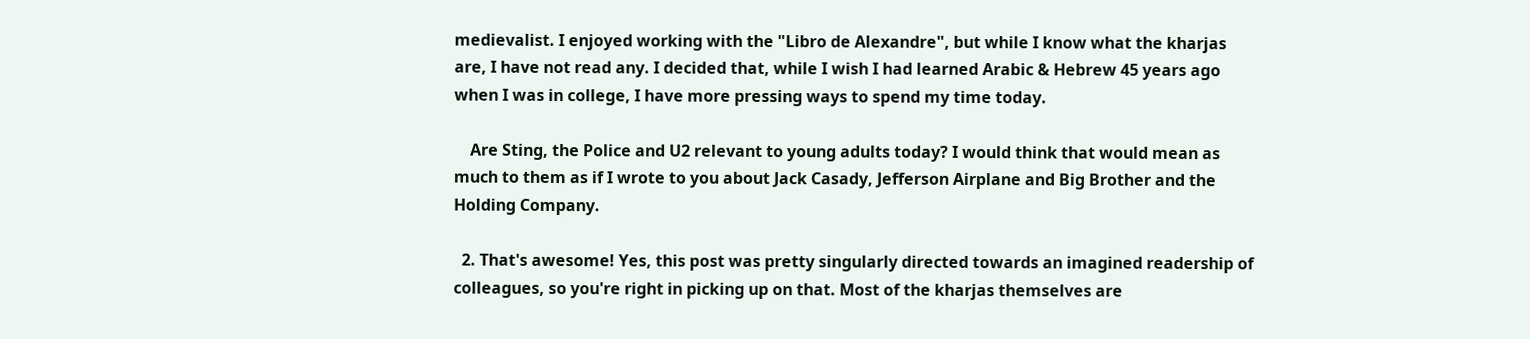medievalist. I enjoyed working with the "Libro de Alexandre", but while I know what the kharjas are, I have not read any. I decided that, while I wish I had learned Arabic & Hebrew 45 years ago when I was in college, I have more pressing ways to spend my time today.

    Are Sting, the Police and U2 relevant to young adults today? I would think that would mean as much to them as if I wrote to you about Jack Casady, Jefferson Airplane and Big Brother and the Holding Company.

  2. That's awesome! Yes, this post was pretty singularly directed towards an imagined readership of colleagues, so you're right in picking up on that. Most of the kharjas themselves are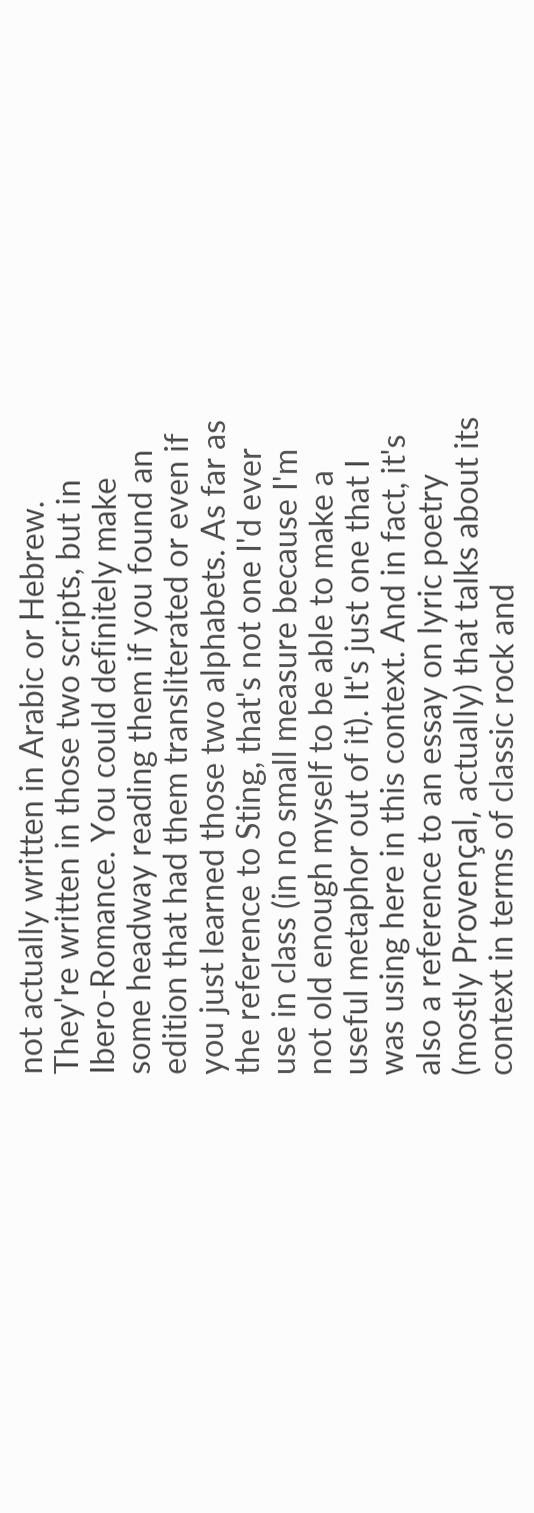not actually written in Arabic or Hebrew. They're written in those two scripts, but in Ibero-Romance. You could definitely make some headway reading them if you found an edition that had them transliterated or even if you just learned those two alphabets. As far as the reference to Sting, that's not one I'd ever use in class (in no small measure because I'm not old enough myself to be able to make a useful metaphor out of it). It's just one that I was using here in this context. And in fact, it's also a reference to an essay on lyric poetry (mostly Provençal, actually) that talks about its context in terms of classic rock and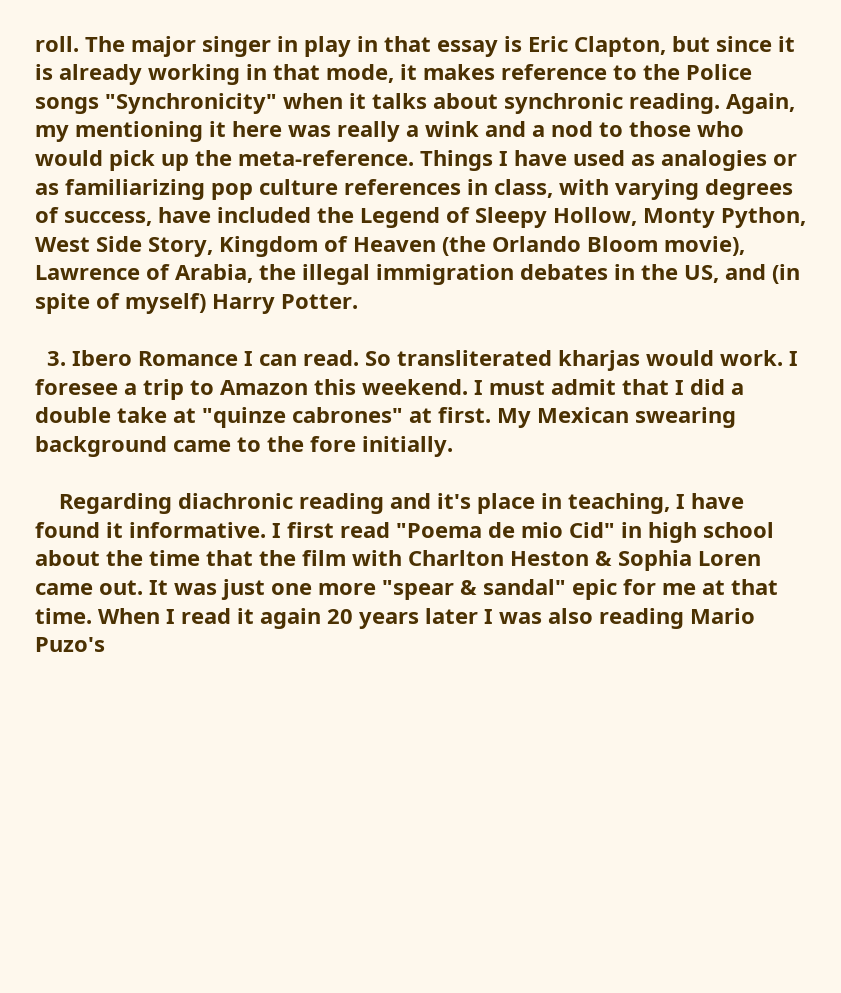roll. The major singer in play in that essay is Eric Clapton, but since it is already working in that mode, it makes reference to the Police songs "Synchronicity" when it talks about synchronic reading. Again, my mentioning it here was really a wink and a nod to those who would pick up the meta-reference. Things I have used as analogies or as familiarizing pop culture references in class, with varying degrees of success, have included the Legend of Sleepy Hollow, Monty Python, West Side Story, Kingdom of Heaven (the Orlando Bloom movie), Lawrence of Arabia, the illegal immigration debates in the US, and (in spite of myself) Harry Potter.

  3. Ibero Romance I can read. So transliterated kharjas would work. I foresee a trip to Amazon this weekend. I must admit that I did a double take at "quinze cabrones" at first. My Mexican swearing background came to the fore initially.

    Regarding diachronic reading and it's place in teaching, I have found it informative. I first read "Poema de mio Cid" in high school about the time that the film with Charlton Heston & Sophia Loren came out. It was just one more "spear & sandal" epic for me at that time. When I read it again 20 years later I was also reading Mario Puzo's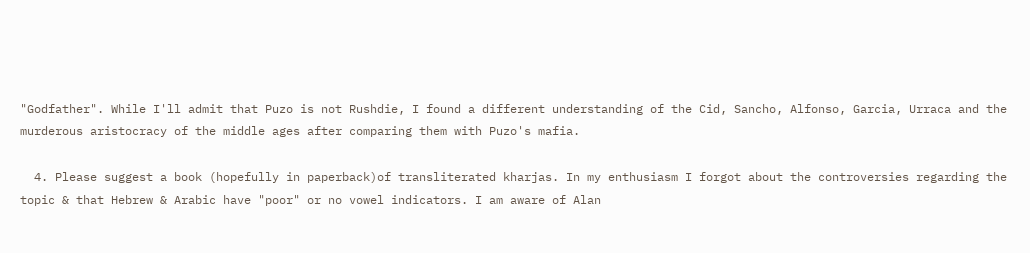"Godfather". While I'll admit that Puzo is not Rushdie, I found a different understanding of the Cid, Sancho, Alfonso, Garcia, Urraca and the murderous aristocracy of the middle ages after comparing them with Puzo's mafia.

  4. Please suggest a book (hopefully in paperback)of transliterated kharjas. In my enthusiasm I forgot about the controversies regarding the topic & that Hebrew & Arabic have "poor" or no vowel indicators. I am aware of Alan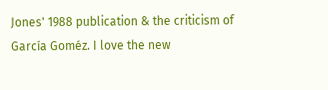Jones' 1988 publication & the criticism of García Goméz. I love the new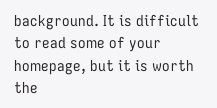background. It is difficult to read some of your homepage, but it is worth the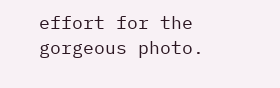effort for the gorgeous photo.